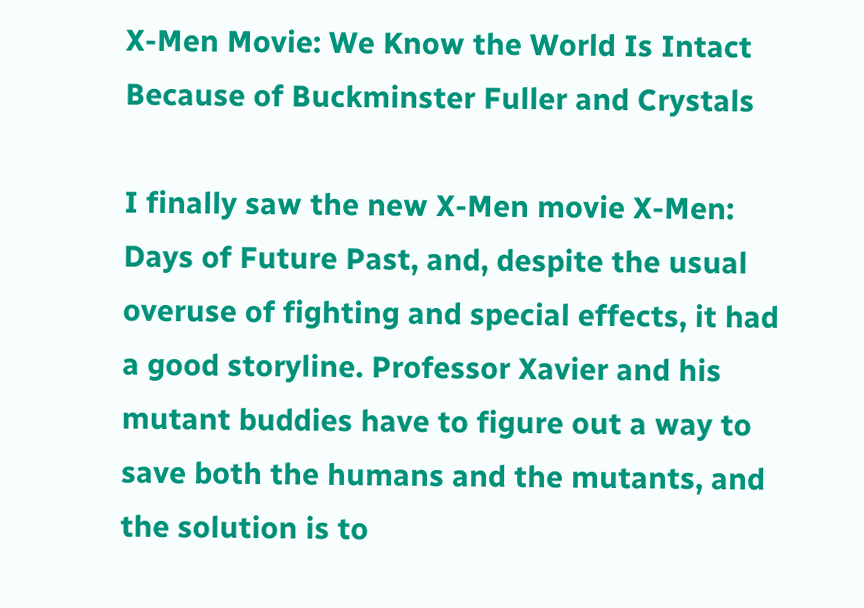X-Men Movie: We Know the World Is Intact Because of Buckminster Fuller and Crystals

I finally saw the new X-Men movie X-Men: Days of Future Past, and, despite the usual overuse of fighting and special effects, it had a good storyline. Professor Xavier and his mutant buddies have to figure out a way to save both the humans and the mutants, and the solution is to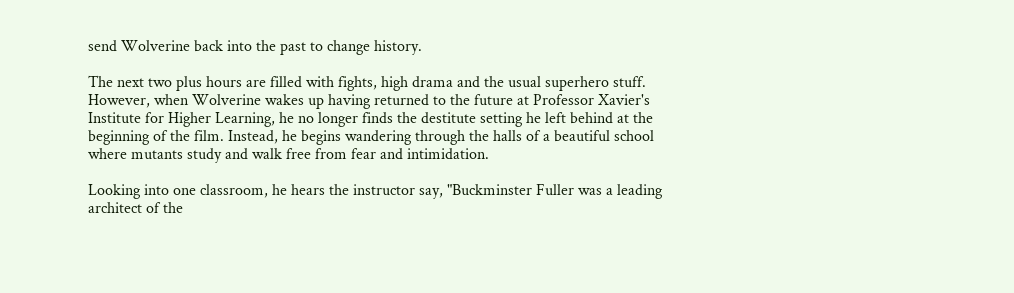send Wolverine back into the past to change history.

The next two plus hours are filled with fights, high drama and the usual superhero stuff. However, when Wolverine wakes up having returned to the future at Professor Xavier's Institute for Higher Learning, he no longer finds the destitute setting he left behind at the beginning of the film. Instead, he begins wandering through the halls of a beautiful school where mutants study and walk free from fear and intimidation.

Looking into one classroom, he hears the instructor say, "Buckminster Fuller was a leading architect of the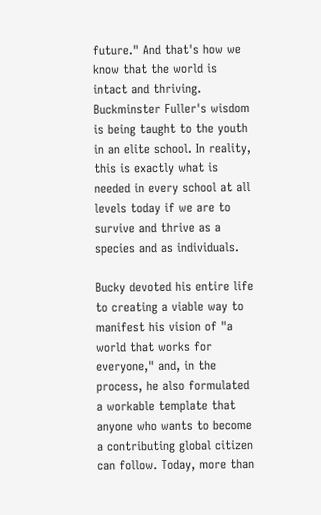future." And that's how we know that the world is intact and thriving. Buckminster Fuller's wisdom is being taught to the youth in an elite school. In reality, this is exactly what is needed in every school at all levels today if we are to survive and thrive as a species and as individuals.

Bucky devoted his entire life to creating a viable way to manifest his vision of "a world that works for everyone," and, in the process, he also formulated a workable template that anyone who wants to become a contributing global citizen can follow. Today, more than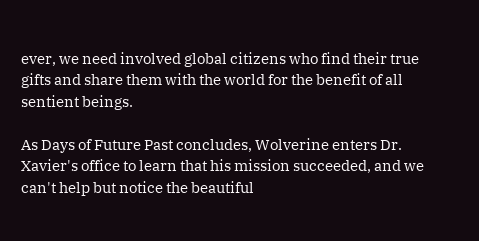ever, we need involved global citizens who find their true gifts and share them with the world for the benefit of all sentient beings.

As Days of Future Past concludes, Wolverine enters Dr. Xavier's office to learn that his mission succeeded, and we can't help but notice the beautiful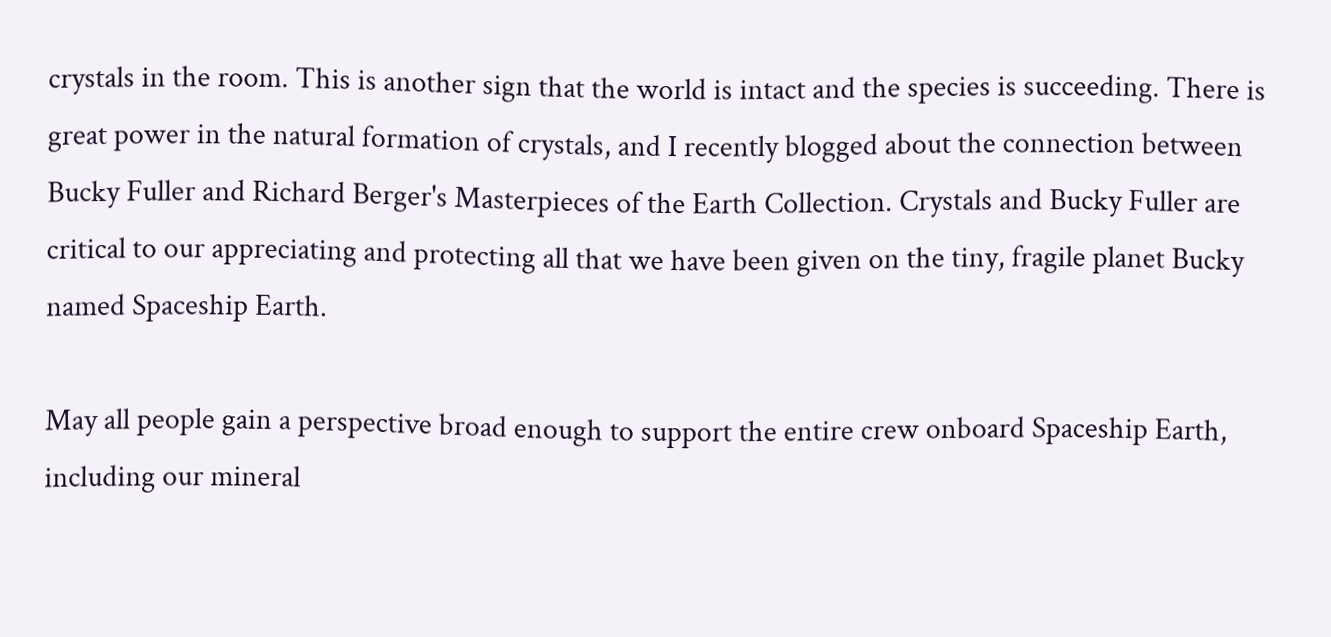crystals in the room. This is another sign that the world is intact and the species is succeeding. There is great power in the natural formation of crystals, and I recently blogged about the connection between Bucky Fuller and Richard Berger's Masterpieces of the Earth Collection. Crystals and Bucky Fuller are critical to our appreciating and protecting all that we have been given on the tiny, fragile planet Bucky named Spaceship Earth.

May all people gain a perspective broad enough to support the entire crew onboard Spaceship Earth, including our mineral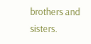brothers and sisters.